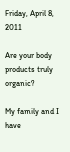Friday, April 8, 2011

Are your body products truly organic?

My family and I have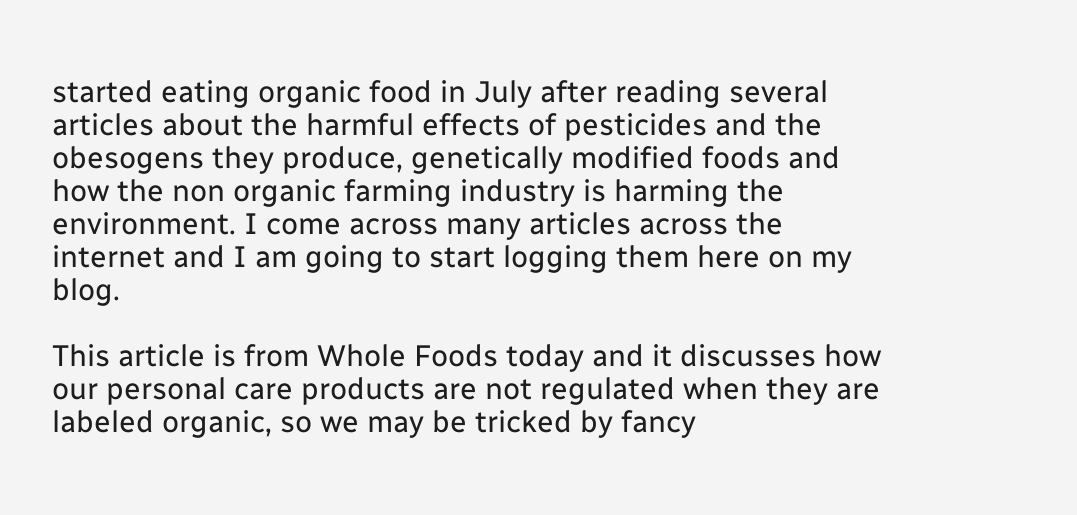started eating organic food in July after reading several articles about the harmful effects of pesticides and the obesogens they produce, genetically modified foods and how the non organic farming industry is harming the environment. I come across many articles across the internet and I am going to start logging them here on my blog.

This article is from Whole Foods today and it discusses how our personal care products are not regulated when they are labeled organic, so we may be tricked by fancy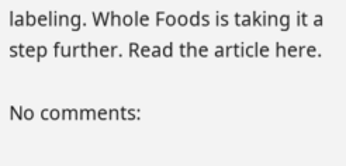labeling. Whole Foods is taking it a step further. Read the article here.

No comments: